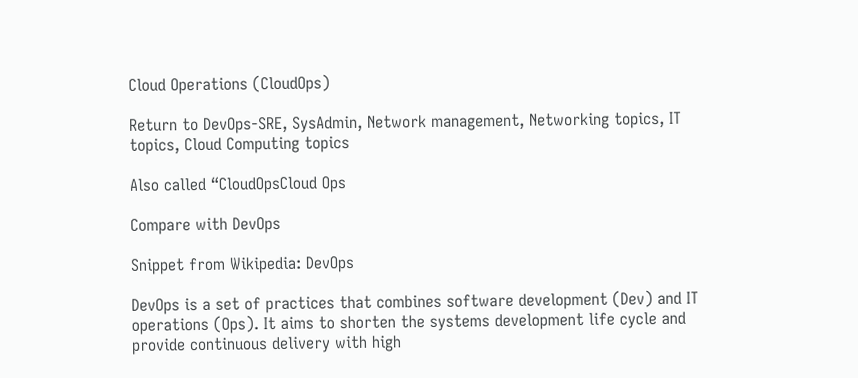Cloud Operations (CloudOps)

Return to DevOps-SRE, SysAdmin, Network management, Networking topics, IT topics, Cloud Computing topics

Also called “CloudOpsCloud Ops

Compare with DevOps

Snippet from Wikipedia: DevOps

DevOps is a set of practices that combines software development (Dev) and IT operations (Ops). It aims to shorten the systems development life cycle and provide continuous delivery with high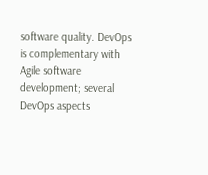software quality. DevOps is complementary with Agile software development; several DevOps aspects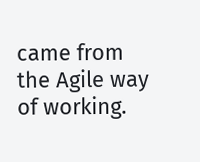came from the Agile way of working.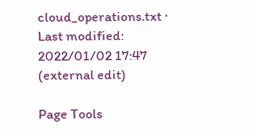cloud_operations.txt · Last modified: 2022/01/02 17:47 (external edit)

Page Tools